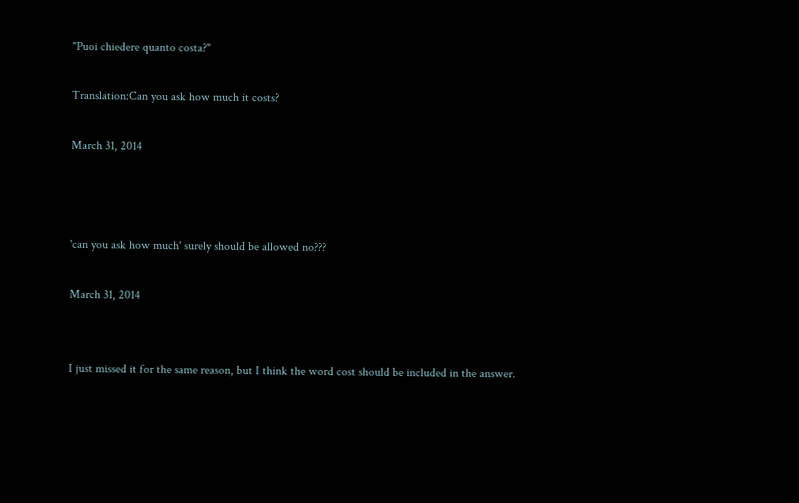"Puoi chiedere quanto costa?"

Translation:Can you ask how much it costs?

March 31, 2014



'can you ask how much' surely should be allowed no???

March 31, 2014


I just missed it for the same reason, but I think the word cost should be included in the answer.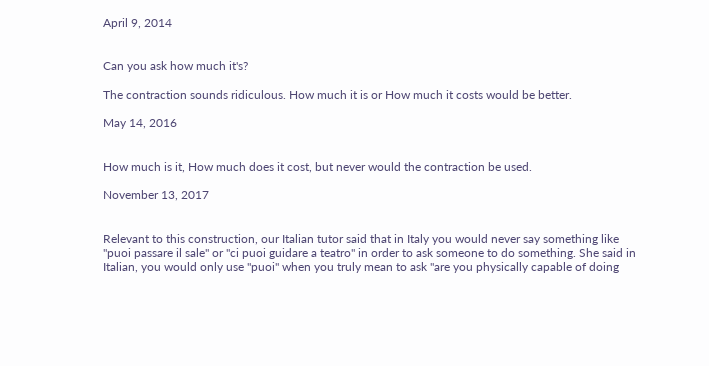April 9, 2014


Can you ask how much it's?

The contraction sounds ridiculous. How much it is or How much it costs would be better.

May 14, 2016


How much is it, How much does it cost, but never would the contraction be used.

November 13, 2017


Relevant to this construction, our Italian tutor said that in Italy you would never say something like "puoi passare il sale" or "ci puoi guidare a teatro" in order to ask someone to do something. She said in Italian, you would only use "puoi" when you truly mean to ask "are you physically capable of doing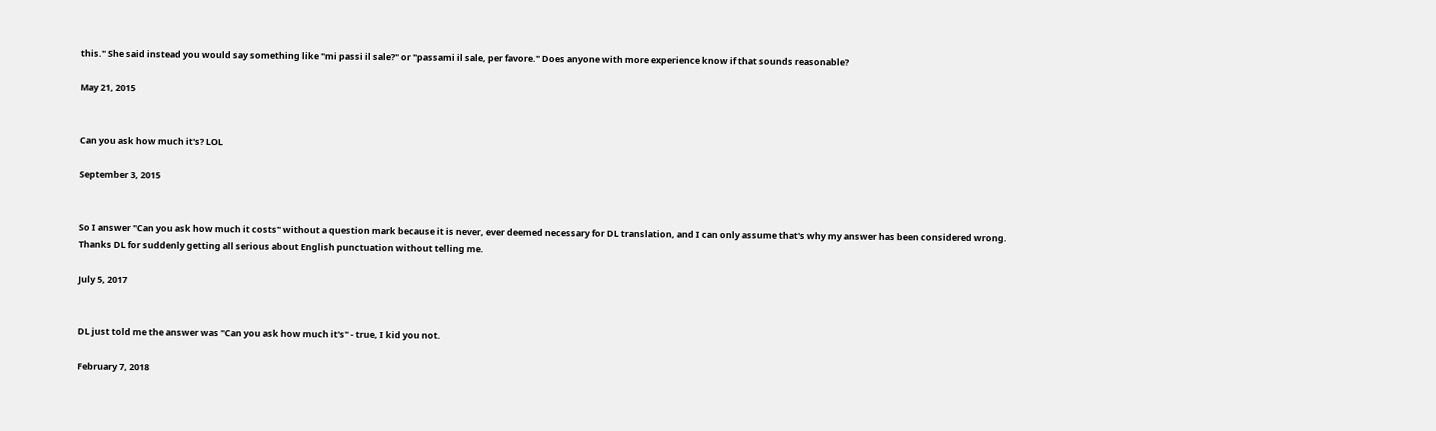this." She said instead you would say something like "mi passi il sale?" or "passami il sale, per favore." Does anyone with more experience know if that sounds reasonable?

May 21, 2015


Can you ask how much it's? LOL

September 3, 2015


So I answer "Can you ask how much it costs" without a question mark because it is never, ever deemed necessary for DL translation, and I can only assume that's why my answer has been considered wrong. Thanks DL for suddenly getting all serious about English punctuation without telling me.

July 5, 2017


DL just told me the answer was "Can you ask how much it's" - true, I kid you not.

February 7, 2018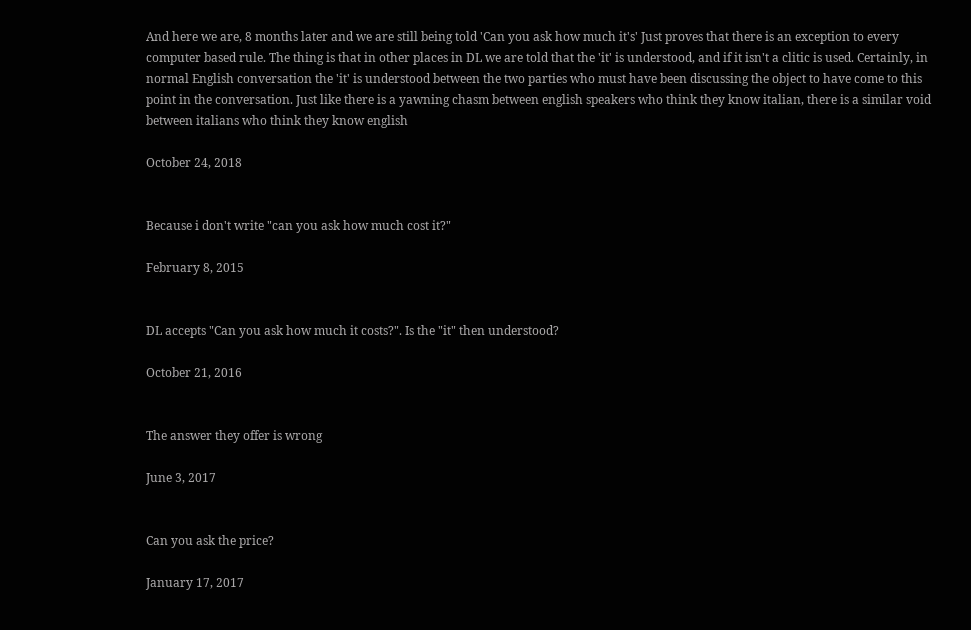And here we are, 8 months later and we are still being told 'Can you ask how much it's' Just proves that there is an exception to every computer based rule. The thing is that in other places in DL we are told that the 'it' is understood, and if it isn't a clitic is used. Certainly, in normal English conversation the 'it' is understood between the two parties who must have been discussing the object to have come to this point in the conversation. Just like there is a yawning chasm between english speakers who think they know italian, there is a similar void between italians who think they know english

October 24, 2018


Because i don't write "can you ask how much cost it?"

February 8, 2015


DL accepts "Can you ask how much it costs?". Is the "it" then understood?

October 21, 2016


The answer they offer is wrong

June 3, 2017


Can you ask the price?

January 17, 2017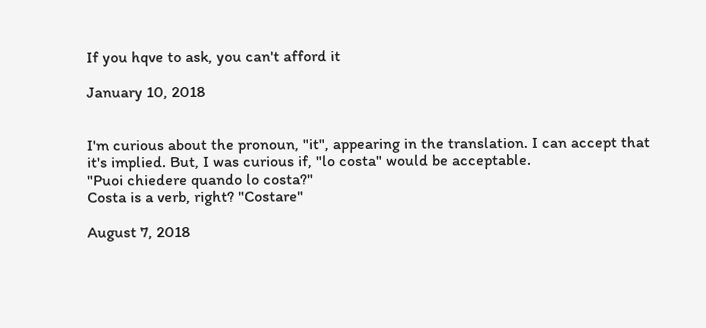If you hqve to ask, you can't afford it

January 10, 2018


I'm curious about the pronoun, "it", appearing in the translation. I can accept that it's implied. But, I was curious if, "lo costa" would be acceptable.
"Puoi chiedere quando lo costa?"
Costa is a verb, right? "Costare"

August 7, 2018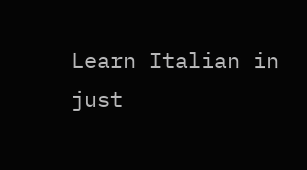Learn Italian in just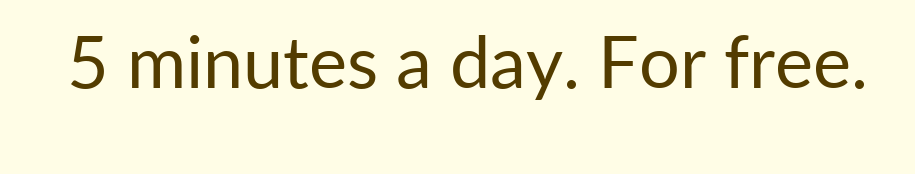5 minutes a day. For free.